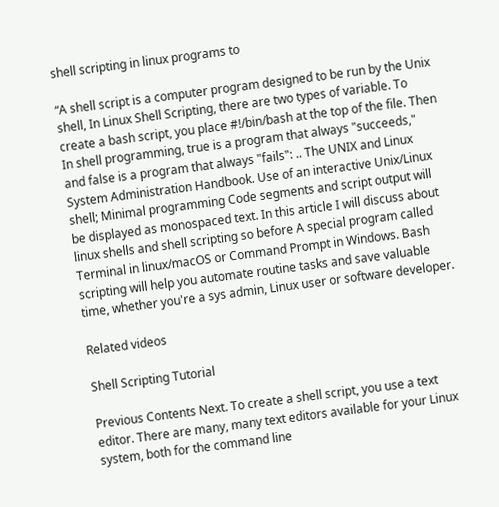shell scripting in linux programs to

“A shell script is a computer program designed to be run by the Unix shell, In Linux Shell Scripting, there are two types of variable. To create a bash script, you place #!/bin/bash at the top of the file. Then In shell programming, true is a program that always "succeeds," and false is a program that always "fails": .. The UNIX and Linux System Administration Handbook. Use of an interactive Unix/Linux shell; Minimal programming Code segments and script output will be displayed as monospaced text. In this article I will discuss about linux shells and shell scripting so before A special program called Terminal in linux/macOS or Command Prompt in Windows. Bash scripting will help you automate routine tasks and save valuable time, whether you're a sys admin, Linux user or software developer.

Related videos

Shell Scripting Tutorial

Previous Contents Next. To create a shell script, you use a text editor. There are many, many text editors available for your Linux system, both for the command line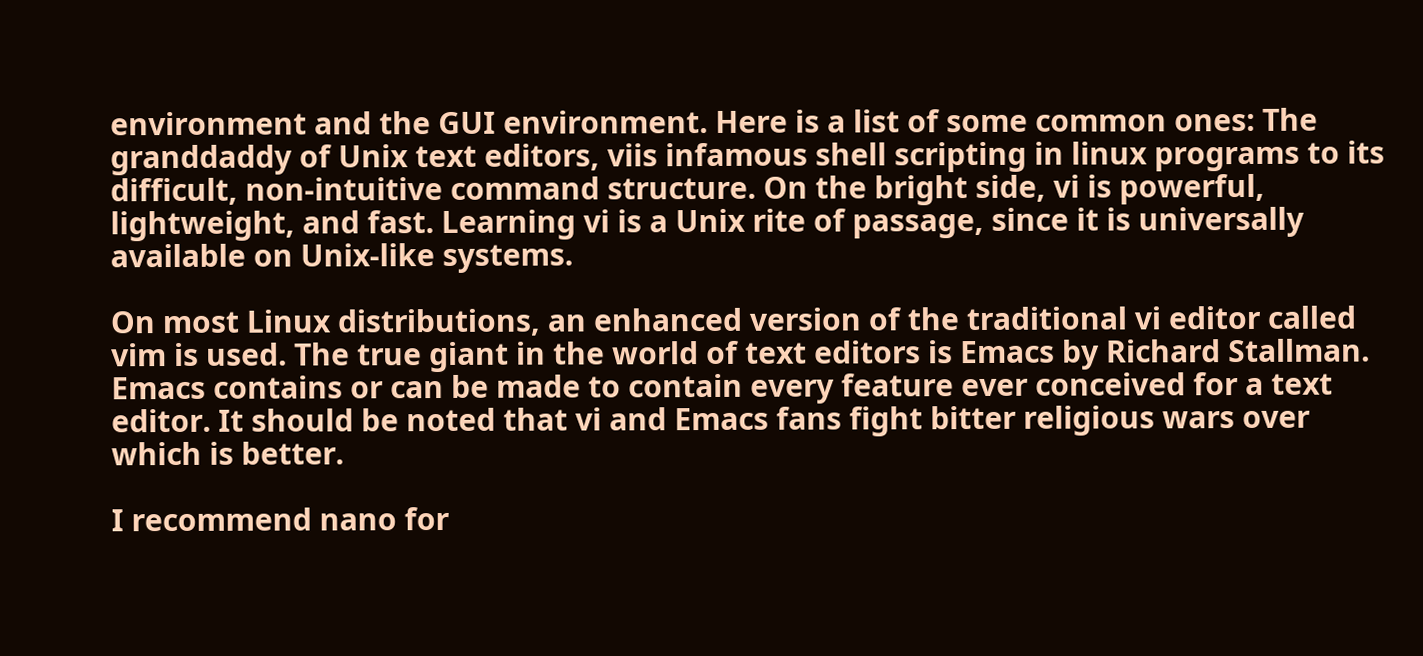environment and the GUI environment. Here is a list of some common ones: The granddaddy of Unix text editors, viis infamous shell scripting in linux programs to its difficult, non-intuitive command structure. On the bright side, vi is powerful, lightweight, and fast. Learning vi is a Unix rite of passage, since it is universally available on Unix-like systems.

On most Linux distributions, an enhanced version of the traditional vi editor called vim is used. The true giant in the world of text editors is Emacs by Richard Stallman. Emacs contains or can be made to contain every feature ever conceived for a text editor. It should be noted that vi and Emacs fans fight bitter religious wars over which is better.

I recommend nano for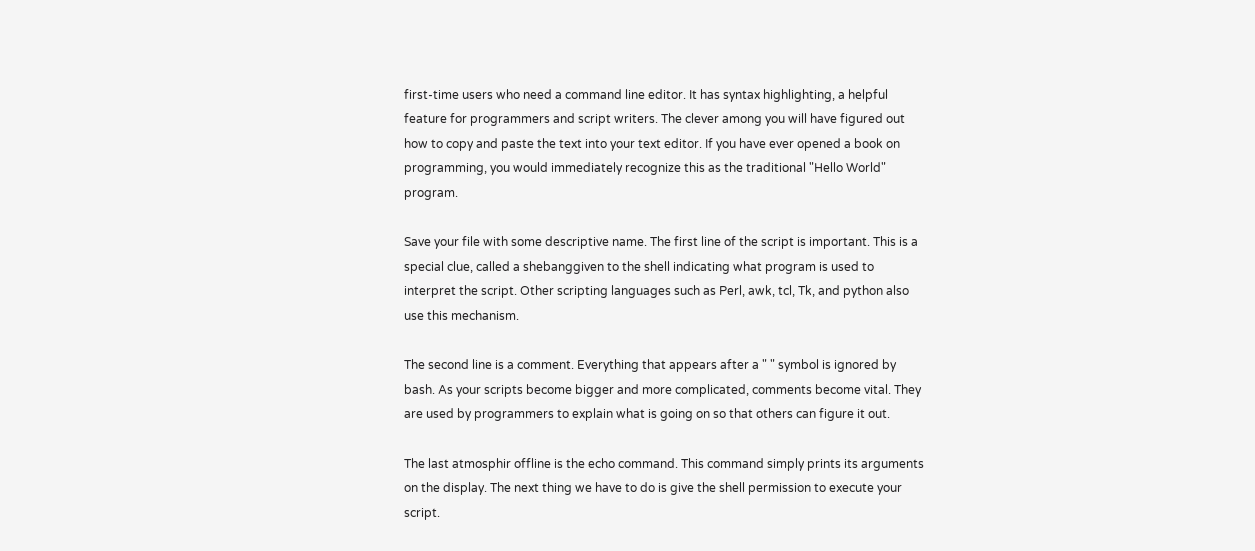first-time users who need a command line editor. It has syntax highlighting, a helpful feature for programmers and script writers. The clever among you will have figured out how to copy and paste the text into your text editor. If you have ever opened a book on programming, you would immediately recognize this as the traditional "Hello World" program.

Save your file with some descriptive name. The first line of the script is important. This is a special clue, called a shebanggiven to the shell indicating what program is used to interpret the script. Other scripting languages such as Perl, awk, tcl, Tk, and python also use this mechanism.

The second line is a comment. Everything that appears after a " " symbol is ignored by bash. As your scripts become bigger and more complicated, comments become vital. They are used by programmers to explain what is going on so that others can figure it out.

The last atmosphir offline is the echo command. This command simply prints its arguments on the display. The next thing we have to do is give the shell permission to execute your script.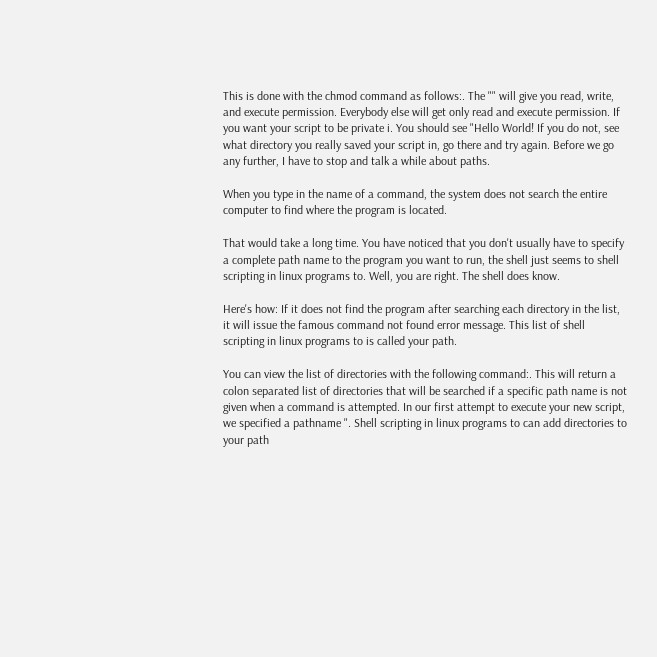This is done with the chmod command as follows:. The "" will give you read, write, and execute permission. Everybody else will get only read and execute permission. If you want your script to be private i. You should see "Hello World! If you do not, see what directory you really saved your script in, go there and try again. Before we go any further, I have to stop and talk a while about paths.

When you type in the name of a command, the system does not search the entire computer to find where the program is located.

That would take a long time. You have noticed that you don't usually have to specify a complete path name to the program you want to run, the shell just seems to shell scripting in linux programs to. Well, you are right. The shell does know.

Here's how: If it does not find the program after searching each directory in the list, it will issue the famous command not found error message. This list of shell scripting in linux programs to is called your path.

You can view the list of directories with the following command:. This will return a colon separated list of directories that will be searched if a specific path name is not given when a command is attempted. In our first attempt to execute your new script, we specified a pathname ". Shell scripting in linux programs to can add directories to your path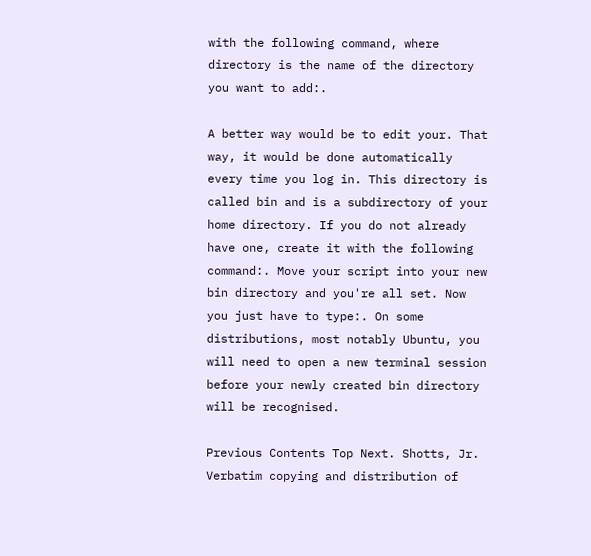with the following command, where directory is the name of the directory you want to add:.

A better way would be to edit your. That way, it would be done automatically every time you log in. This directory is called bin and is a subdirectory of your home directory. If you do not already have one, create it with the following command:. Move your script into your new bin directory and you're all set. Now you just have to type:. On some distributions, most notably Ubuntu, you will need to open a new terminal session before your newly created bin directory will be recognised.

Previous Contents Top Next. Shotts, Jr. Verbatim copying and distribution of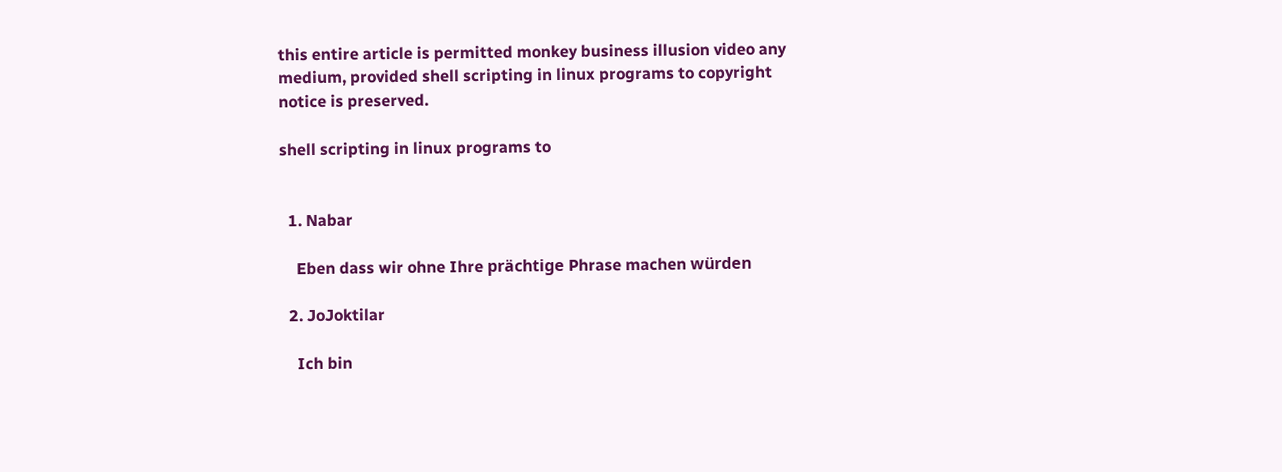this entire article is permitted monkey business illusion video any medium, provided shell scripting in linux programs to copyright notice is preserved.

shell scripting in linux programs to


  1. Nabar

    Eben dass wir ohne Ihre prächtige Phrase machen würden

  2. JoJoktilar

    Ich bin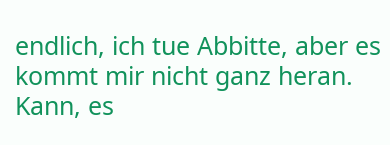endlich, ich tue Abbitte, aber es kommt mir nicht ganz heran. Kann, es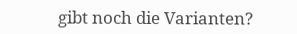gibt noch die Varianten?